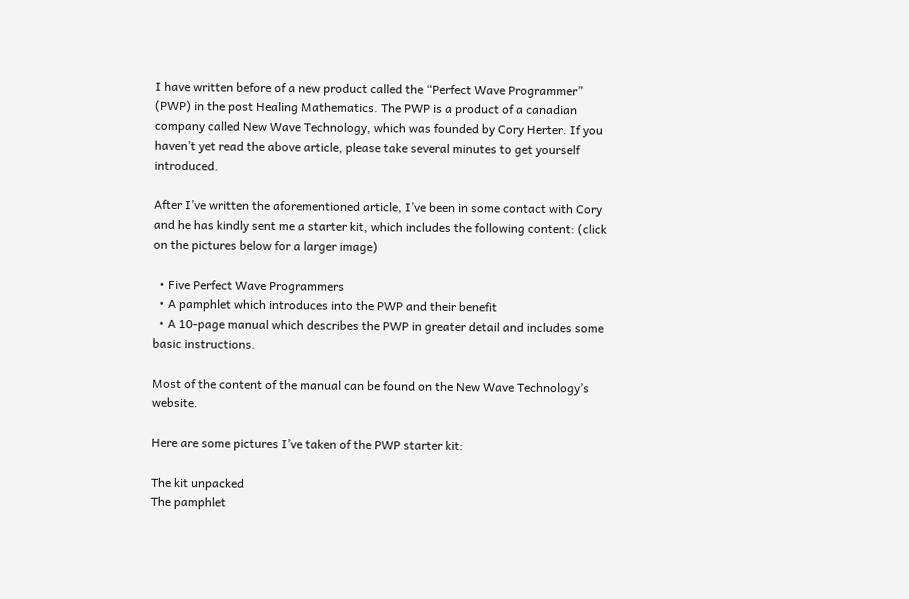I have written before of a new product called the “Perfect Wave Programmer” (PWP) in the post Healing Mathematics. The PWP is a product of a canadian company called New Wave Technology, which was founded by Cory Herter. If you haven’t yet read the above article, please take several minutes to get yourself introduced.

After I’ve written the aforementioned article, I’ve been in some contact with Cory and he has kindly sent me a starter kit, which includes the following content: (click on the pictures below for a larger image)

  • Five Perfect Wave Programmers
  • A pamphlet which introduces into the PWP and their benefit
  • A 10-page manual which describes the PWP in greater detail and includes some basic instructions.

Most of the content of the manual can be found on the New Wave Technology’s website.

Here are some pictures I’ve taken of the PWP starter kit:

The kit unpacked
The pamphlet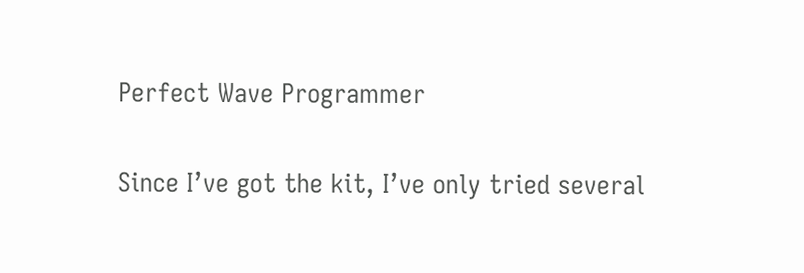Perfect Wave Programmer

Since I’ve got the kit, I’ve only tried several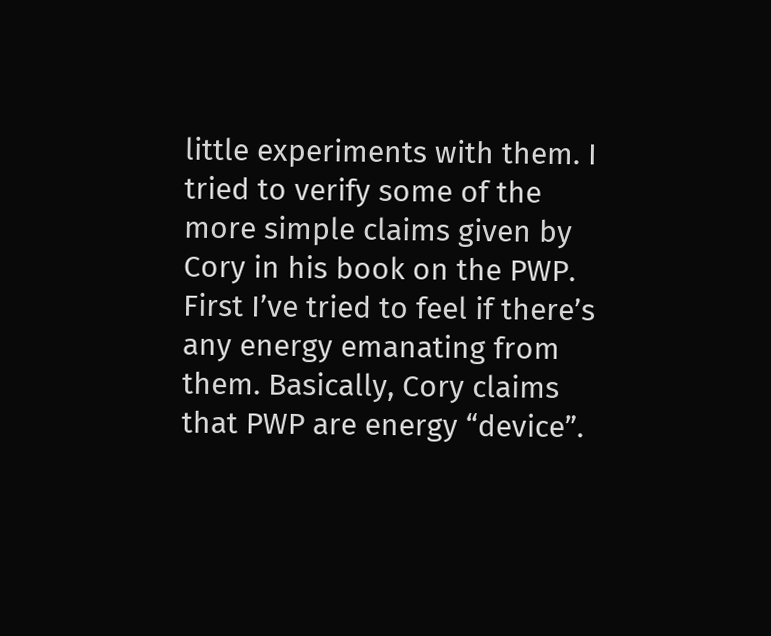little experiments with them. I tried to verify some of the more simple claims given by Cory in his book on the PWP. First I’ve tried to feel if there’s any energy emanating from them. Basically, Cory claims that PWP are energy “device”.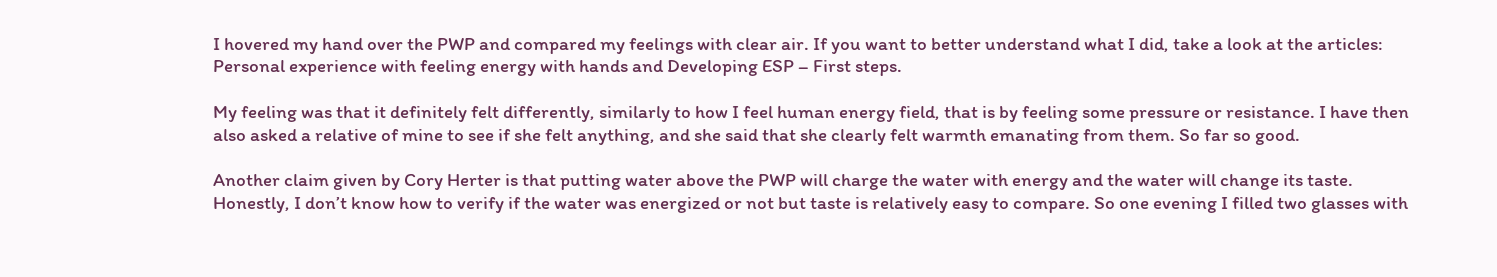I hovered my hand over the PWP and compared my feelings with clear air. If you want to better understand what I did, take a look at the articles: Personal experience with feeling energy with hands and Developing ESP – First steps.

My feeling was that it definitely felt differently, similarly to how I feel human energy field, that is by feeling some pressure or resistance. I have then also asked a relative of mine to see if she felt anything, and she said that she clearly felt warmth emanating from them. So far so good.

Another claim given by Cory Herter is that putting water above the PWP will charge the water with energy and the water will change its taste. Honestly, I don’t know how to verify if the water was energized or not but taste is relatively easy to compare. So one evening I filled two glasses with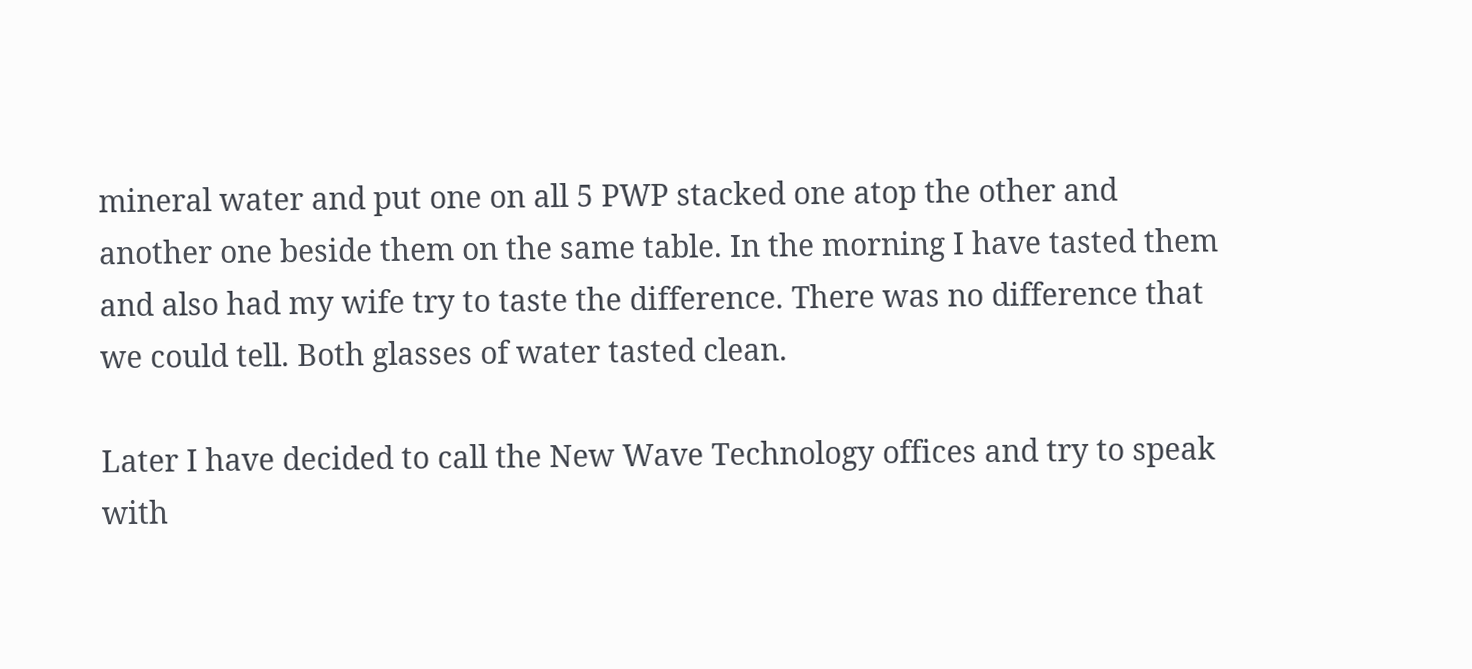mineral water and put one on all 5 PWP stacked one atop the other and another one beside them on the same table. In the morning I have tasted them and also had my wife try to taste the difference. There was no difference that we could tell. Both glasses of water tasted clean.

Later I have decided to call the New Wave Technology offices and try to speak with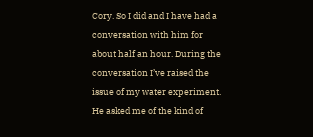Cory. So I did and I have had a conversation with him for about half an hour. During the conversation I’ve raised the issue of my water experiment. He asked me of the kind of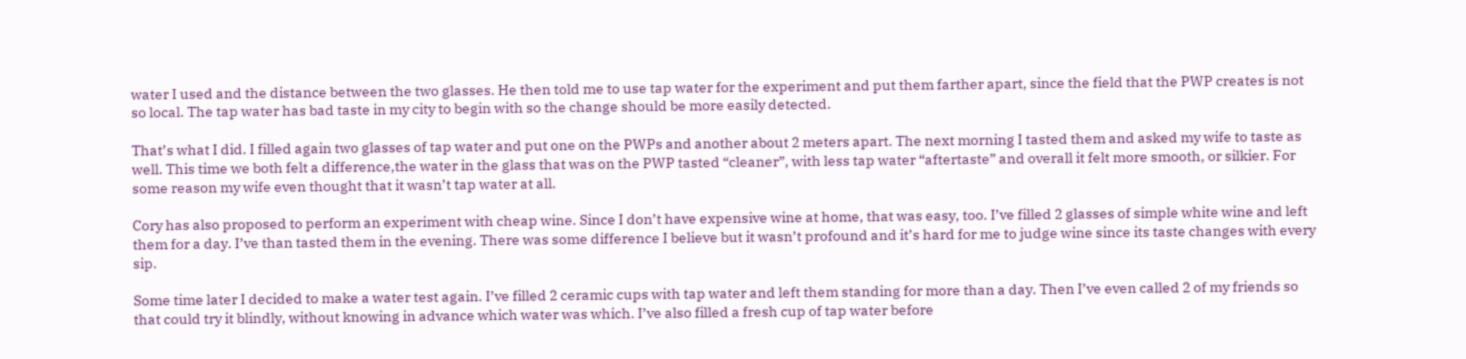water I used and the distance between the two glasses. He then told me to use tap water for the experiment and put them farther apart, since the field that the PWP creates is not so local. The tap water has bad taste in my city to begin with so the change should be more easily detected.

That’s what I did. I filled again two glasses of tap water and put one on the PWPs and another about 2 meters apart. The next morning I tasted them and asked my wife to taste as well. This time we both felt a difference,the water in the glass that was on the PWP tasted “cleaner”, with less tap water “aftertaste” and overall it felt more smooth, or silkier. For some reason my wife even thought that it wasn’t tap water at all.

Cory has also proposed to perform an experiment with cheap wine. Since I don’t have expensive wine at home, that was easy, too. I’ve filled 2 glasses of simple white wine and left them for a day. I’ve than tasted them in the evening. There was some difference I believe but it wasn’t profound and it’s hard for me to judge wine since its taste changes with every sip.

Some time later I decided to make a water test again. I’ve filled 2 ceramic cups with tap water and left them standing for more than a day. Then I’ve even called 2 of my friends so that could try it blindly, without knowing in advance which water was which. I’ve also filled a fresh cup of tap water before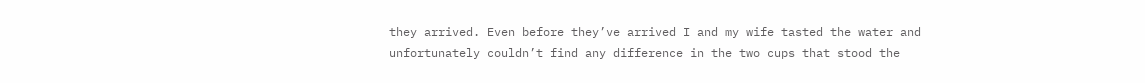they arrived. Even before they’ve arrived I and my wife tasted the water and unfortunately couldn’t find any difference in the two cups that stood the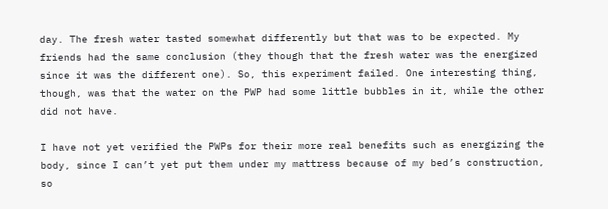day. The fresh water tasted somewhat differently but that was to be expected. My friends had the same conclusion (they though that the fresh water was the energized since it was the different one). So, this experiment failed. One interesting thing, though, was that the water on the PWP had some little bubbles in it, while the other did not have.

I have not yet verified the PWPs for their more real benefits such as energizing the body, since I can’t yet put them under my mattress because of my bed’s construction, so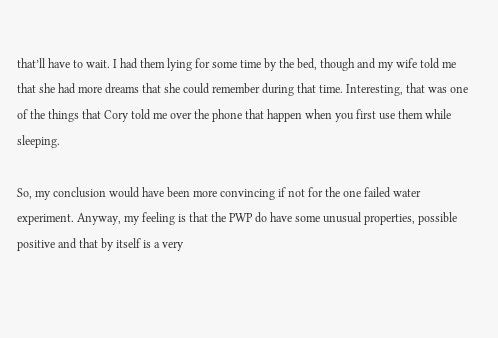that’ll have to wait. I had them lying for some time by the bed, though and my wife told me that she had more dreams that she could remember during that time. Interesting, that was one of the things that Cory told me over the phone that happen when you first use them while sleeping.

So, my conclusion would have been more convincing if not for the one failed water experiment. Anyway, my feeling is that the PWP do have some unusual properties, possible positive and that by itself is a very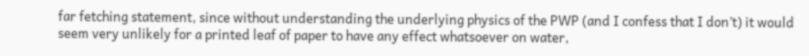far fetching statement, since without understanding the underlying physics of the PWP (and I confess that I don’t) it would seem very unlikely for a printed leaf of paper to have any effect whatsoever on water,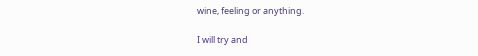wine, feeling or anything.

I will try and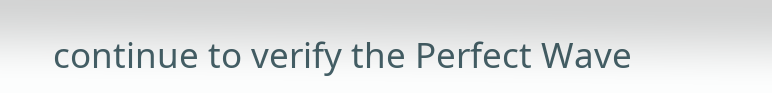continue to verify the Perfect Wave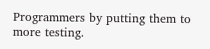Programmers by putting them to more testing.